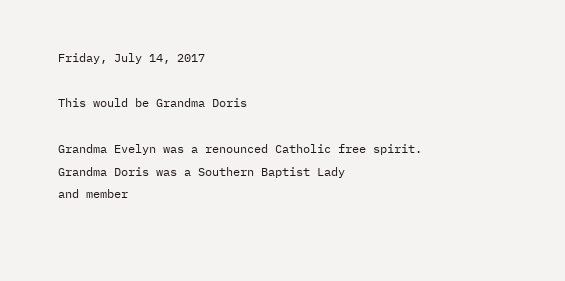Friday, July 14, 2017

This would be Grandma Doris

Grandma Evelyn was a renounced Catholic free spirit.
Grandma Doris was a Southern Baptist Lady
and member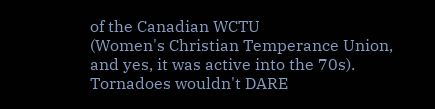of the Canadian WCTU
(Women's Christian Temperance Union, and yes, it was active into the 70s).
Tornadoes wouldn't DARE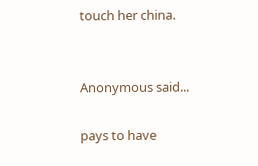touch her china.


Anonymous said...

pays to have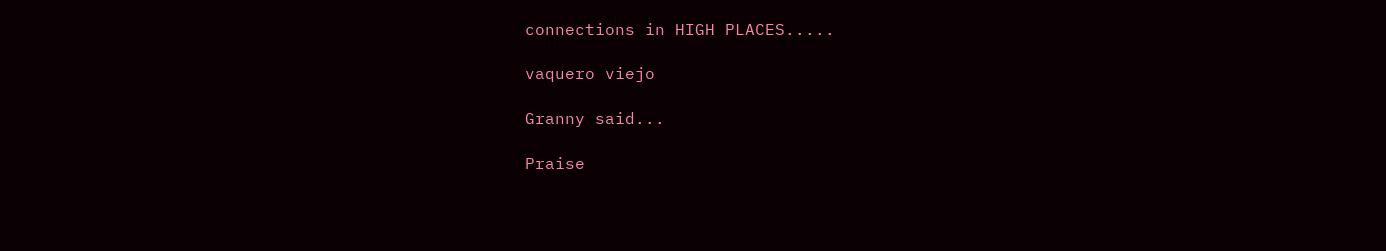connections in HIGH PLACES.....

vaquero viejo

Granny said...

Praise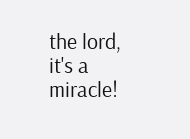the lord, it's a miracle!